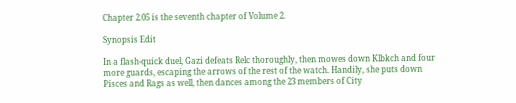Chapter 2.05 is the seventh chapter of Volume 2.

Synopsis Edit

In a flash-quick duel, Gazi defeats Relc thoroughly, then mowes down Klbkch and four more guards, escaping the arrows of the rest of the watch. Handily, she puts down Pisces and Rags as well, then dances among the 23 members of City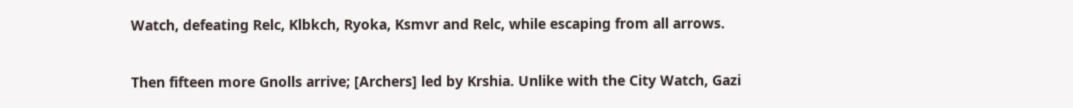Watch, defeating Relc, Klbkch, Ryoka, Ksmvr and Relc, while escaping from all arrows.

Then fifteen more Gnolls arrive; [Archers] led by Krshia. Unlike with the City Watch, Gazi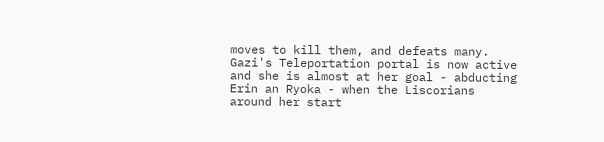moves to kill them, and defeats many. Gazi's Teleportation portal is now active and she is almost at her goal - abducting Erin an Ryoka - when the Liscorians around her start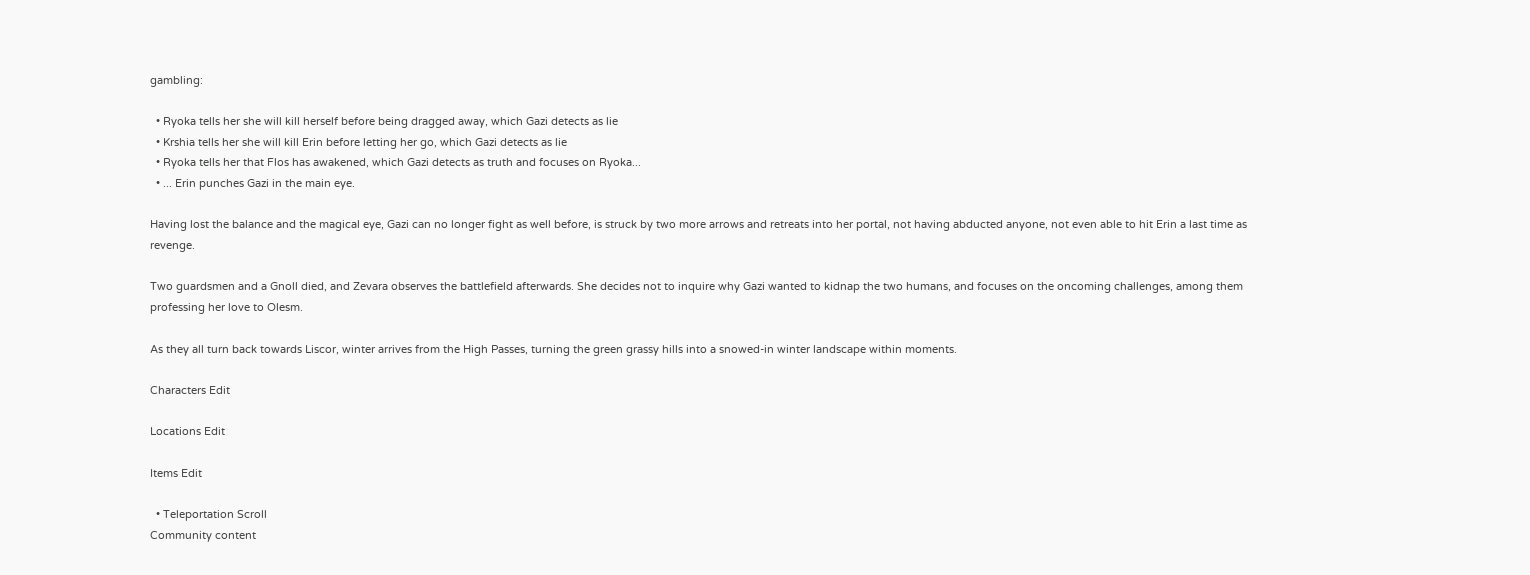gambling:

  • Ryoka tells her she will kill herself before being dragged away, which Gazi detects as lie
  • Krshia tells her she will kill Erin before letting her go, which Gazi detects as lie
  • Ryoka tells her that Flos has awakened, which Gazi detects as truth and focuses on Ryoka...
  • ... Erin punches Gazi in the main eye.

Having lost the balance and the magical eye, Gazi can no longer fight as well before, is struck by two more arrows and retreats into her portal, not having abducted anyone, not even able to hit Erin a last time as revenge.

Two guardsmen and a Gnoll died, and Zevara observes the battlefield afterwards. She decides not to inquire why Gazi wanted to kidnap the two humans, and focuses on the oncoming challenges, among them professing her love to Olesm.

As they all turn back towards Liscor, winter arrives from the High Passes, turning the green grassy hills into a snowed-in winter landscape within moments.

Characters Edit

Locations Edit

Items Edit

  • Teleportation Scroll
Community content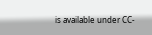is available under CC-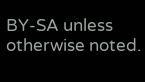BY-SA unless otherwise noted.